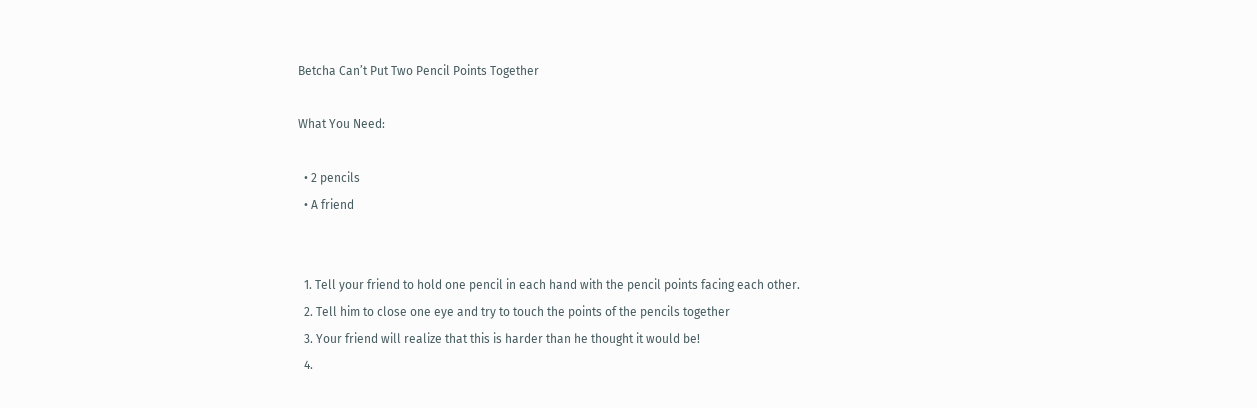Betcha Can’t Put Two Pencil Points Together

What You Need:

  • 2 pencils
  • A friend


  1. Tell your friend to hold one pencil in each hand with the pencil points facing each other.
  2. Tell him to close one eye and try to touch the points of the pencils together
  3. Your friend will realize that this is harder than he thought it would be!
  4.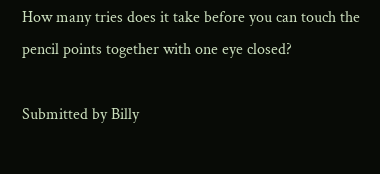How many tries does it take before you can touch the pencil points together with one eye closed?

Submitted by Billy